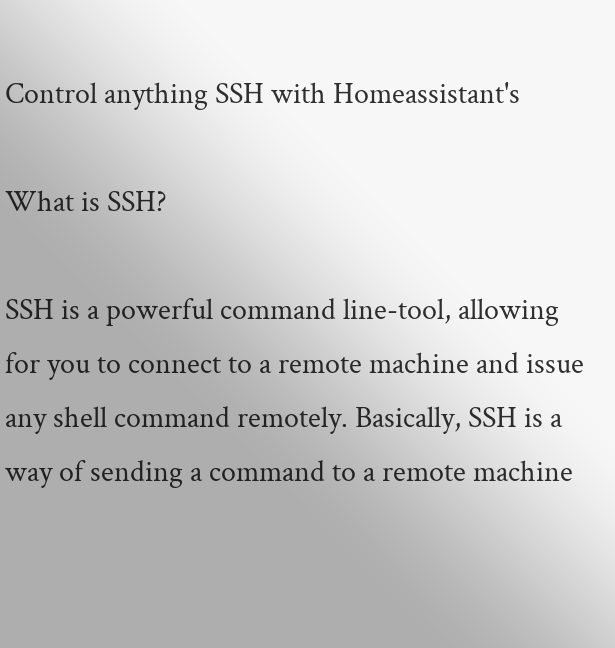Control anything SSH with Homeassistant's

What is SSH?

SSH is a powerful command line-tool, allowing for you to connect to a remote machine and issue any shell command remotely. Basically, SSH is a way of sending a command to a remote machine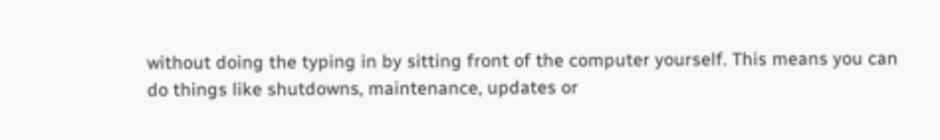without doing the typing in by sitting front of the computer yourself. This means you can do things like shutdowns, maintenance, updates or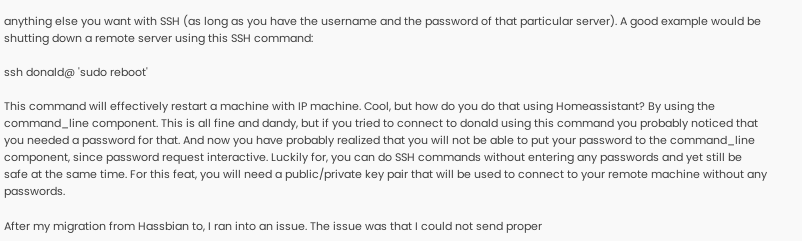anything else you want with SSH (as long as you have the username and the password of that particular server). A good example would be shutting down a remote server using this SSH command:

ssh donald@ 'sudo reboot'

This command will effectively restart a machine with IP machine. Cool, but how do you do that using Homeassistant? By using the command_line component. This is all fine and dandy, but if you tried to connect to donald using this command you probably noticed that you needed a password for that. And now you have probably realized that you will not be able to put your password to the command_line component, since password request interactive. Luckily for, you can do SSH commands without entering any passwords and yet still be safe at the same time. For this feat, you will need a public/private key pair that will be used to connect to your remote machine without any passwords.

After my migration from Hassbian to, I ran into an issue. The issue was that I could not send proper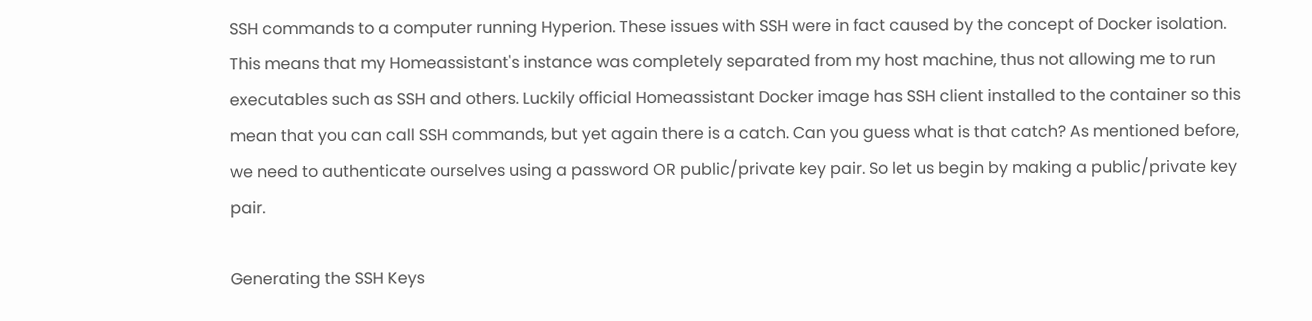SSH commands to a computer running Hyperion. These issues with SSH were in fact caused by the concept of Docker isolation. This means that my Homeassistant's instance was completely separated from my host machine, thus not allowing me to run executables such as SSH and others. Luckily official Homeassistant Docker image has SSH client installed to the container so this mean that you can call SSH commands, but yet again there is a catch. Can you guess what is that catch? As mentioned before, we need to authenticate ourselves using a password OR public/private key pair. So let us begin by making a public/private key pair.

Generating the SSH Keys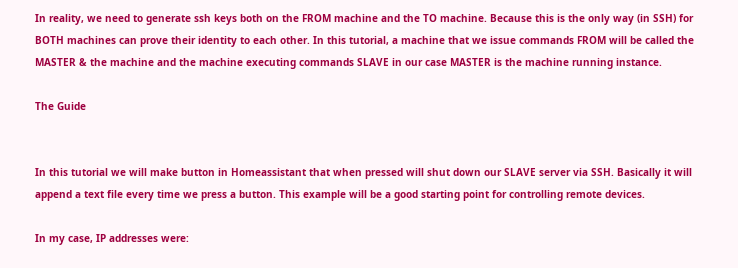In reality, we need to generate ssh keys both on the FROM machine and the TO machine. Because this is the only way (in SSH) for BOTH machines can prove their identity to each other. In this tutorial, a machine that we issue commands FROM will be called the MASTER & the machine and the machine executing commands SLAVE in our case MASTER is the machine running instance.

The Guide


In this tutorial we will make button in Homeassistant that when pressed will shut down our SLAVE server via SSH. Basically it will append a text file every time we press a button. This example will be a good starting point for controlling remote devices.

In my case, IP addresses were: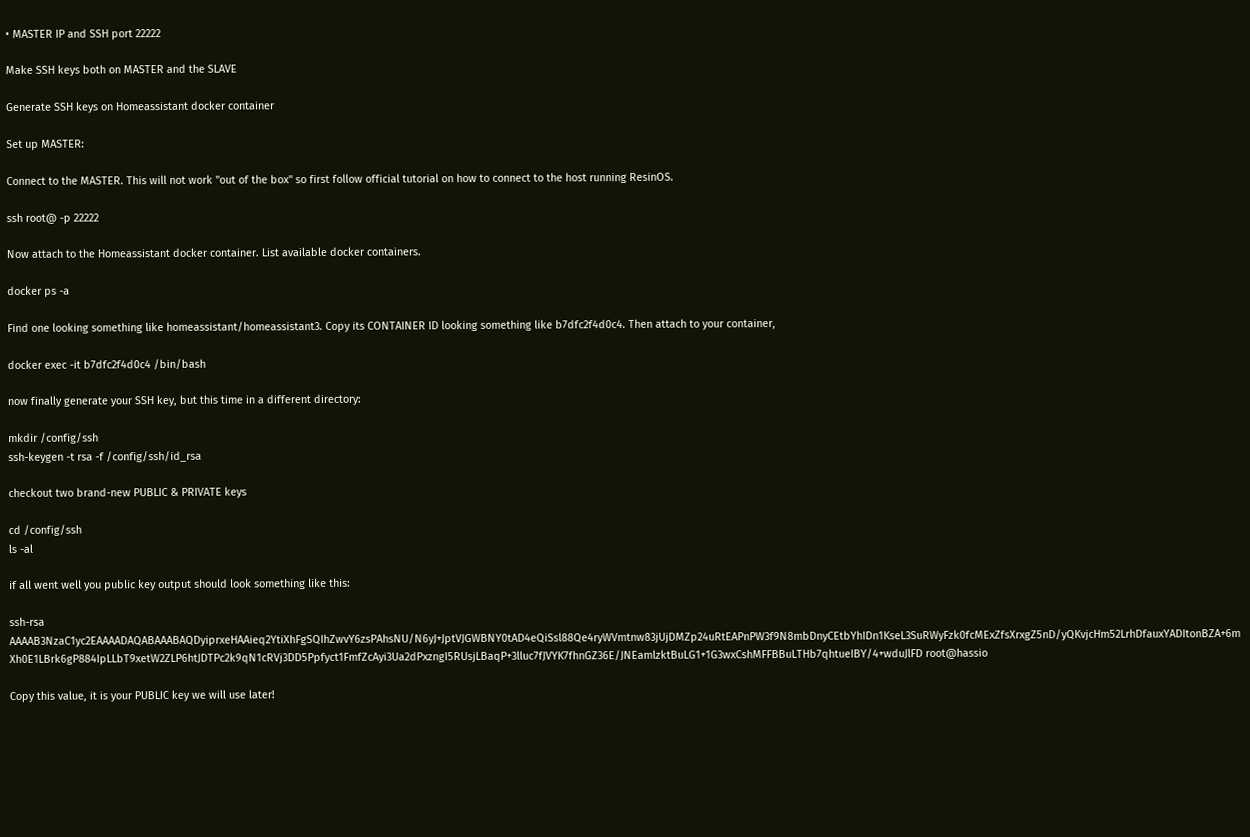• MASTER IP and SSH port 22222

Make SSH keys both on MASTER and the SLAVE

Generate SSH keys on Homeassistant docker container

Set up MASTER:

Connect to the MASTER. This will not work "out of the box" so first follow official tutorial on how to connect to the host running ResinOS.

ssh root@ -p 22222

Now attach to the Homeassistant docker container. List available docker containers.

docker ps -a

Find one looking something like homeassistant/homeassistant3. Copy its CONTAINER ID looking something like b7dfc2f4d0c4. Then attach to your container,

docker exec -it b7dfc2f4d0c4 /bin/bash

now finally generate your SSH key, but this time in a different directory:

mkdir /config/ssh
ssh-keygen -t rsa -f /config/ssh/id_rsa

checkout two brand-new PUBLIC & PRIVATE keys

cd /config/ssh
ls -al

if all went well you public key output should look something like this:

ssh-rsa AAAAB3NzaC1yc2EAAAADAQABAAABAQDyiprxeHAAieq2YtiXhFgSQIhZwvY6zsPAhsNU/N6yJ+JptVJGWBNY0tAD4eQiSsl88Qe4ryWVmtnw83jUjDMZp24uRtEAPnPW3f9N8mbDnyCEtbYhIDn1KseL3SuRWyFzk0fcMExZfsXrxgZ5nD/yQKvjcHm52LrhDfauxYADItonBZA+6mXh0E1LBrk6gP884IpLLbT9xetW2ZLP6htJDTPc2k9qN1cRVj3DD5Ppfyct1FmfZcAyi3Ua2dPxzngI5RUsjLBaqP+3lluc7fJVYK7fhnGZ36E/JNEamlzktBuLG1+1G3wxCshMFFBBuLTHb7qhtueIBY/4+wduJlFD root@hassio

Copy this value, it is your PUBLIC key we will use later!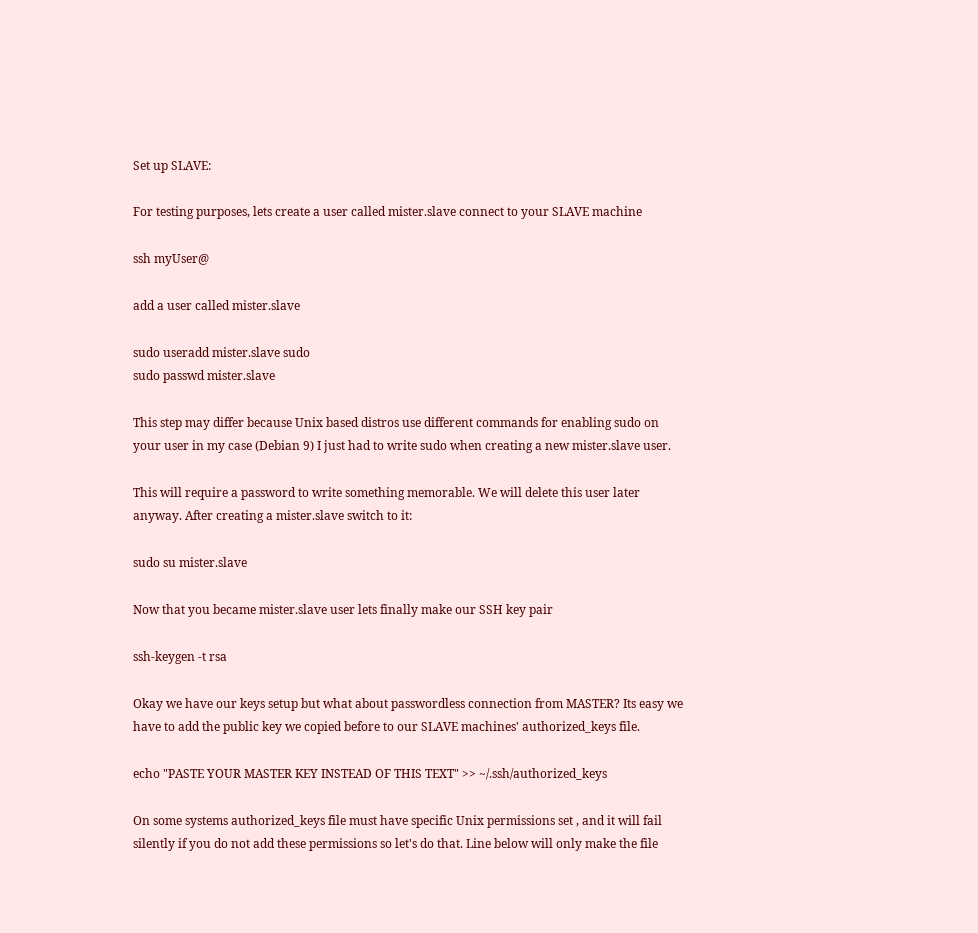Set up SLAVE:

For testing purposes, lets create a user called mister.slave connect to your SLAVE machine

ssh myUser@

add a user called mister.slave

sudo useradd mister.slave sudo
sudo passwd mister.slave

This step may differ because Unix based distros use different commands for enabling sudo on your user in my case (Debian 9) I just had to write sudo when creating a new mister.slave user.

This will require a password to write something memorable. We will delete this user later anyway. After creating a mister.slave switch to it:

sudo su mister.slave

Now that you became mister.slave user lets finally make our SSH key pair

ssh-keygen -t rsa

Okay we have our keys setup but what about passwordless connection from MASTER? Its easy we have to add the public key we copied before to our SLAVE machines' authorized_keys file.

echo "PASTE YOUR MASTER KEY INSTEAD OF THIS TEXT" >> ~/.ssh/authorized_keys

On some systems authorized_keys file must have specific Unix permissions set , and it will fail silently if you do not add these permissions so let's do that. Line below will only make the file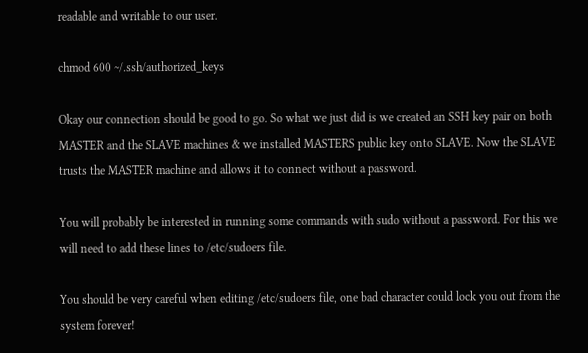readable and writable to our user.

chmod 600 ~/.ssh/authorized_keys

Okay our connection should be good to go. So what we just did is we created an SSH key pair on both MASTER and the SLAVE machines & we installed MASTERS public key onto SLAVE. Now the SLAVE trusts the MASTER machine and allows it to connect without a password.

You will probably be interested in running some commands with sudo without a password. For this we will need to add these lines to /etc/sudoers file.

You should be very careful when editing /etc/sudoers file, one bad character could lock you out from the system forever!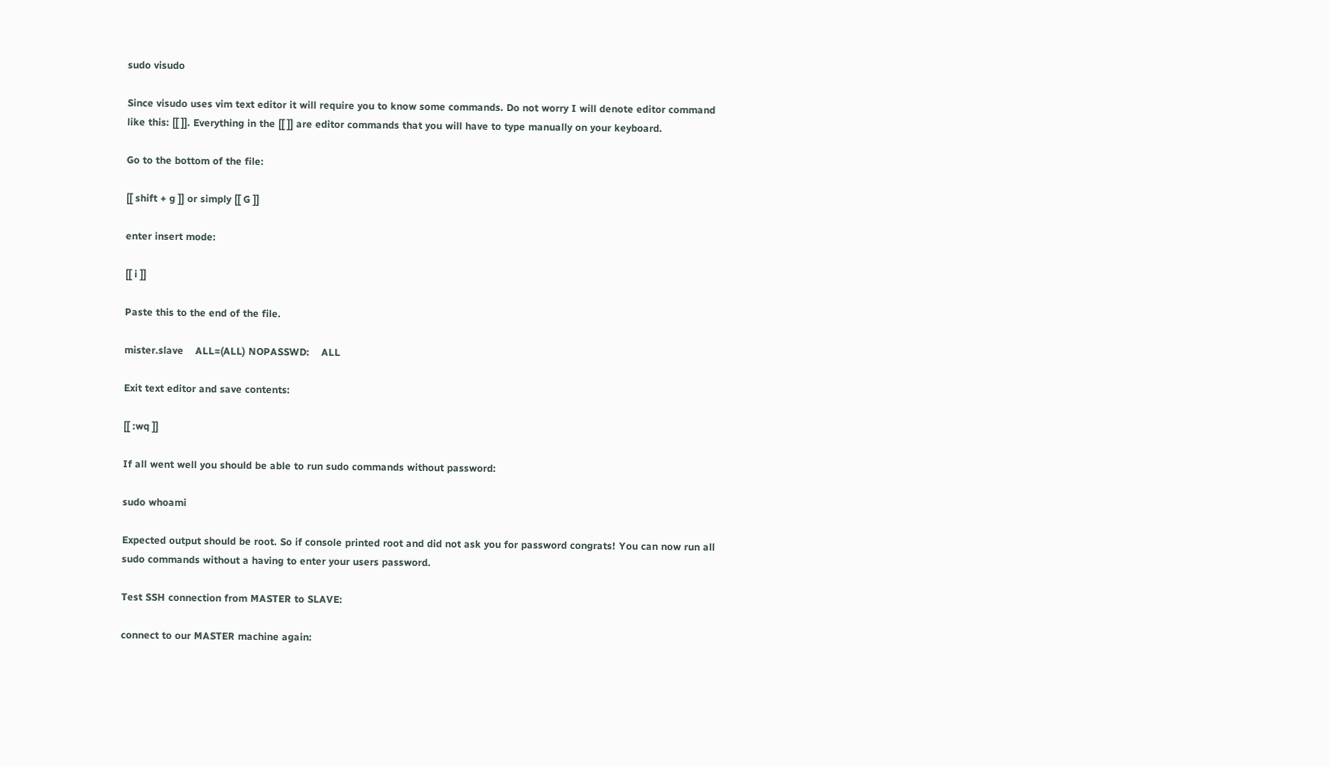sudo visudo

Since visudo uses vim text editor it will require you to know some commands. Do not worry I will denote editor command like this: [[ ]]. Everything in the [[ ]] are editor commands that you will have to type manually on your keyboard.

Go to the bottom of the file:

[[ shift + g ]] or simply [[ G ]]

enter insert mode:

[[ i ]]

Paste this to the end of the file.

mister.slave    ALL=(ALL) NOPASSWD:    ALL

Exit text editor and save contents:

[[ :wq ]]

If all went well you should be able to run sudo commands without password:

sudo whoami

Expected output should be root. So if console printed root and did not ask you for password congrats! You can now run all sudo commands without a having to enter your users password.

Test SSH connection from MASTER to SLAVE:

connect to our MASTER machine again: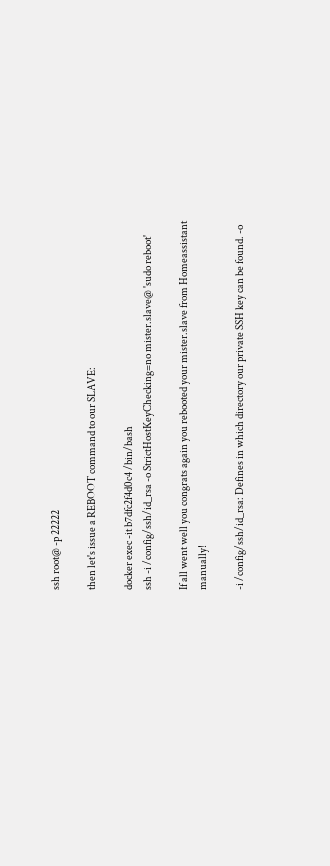ssh root@ -p 22222

then let's issue a REBOOT command to our SLAVE:

docker exec -it b7dfc2f4d0c4 /bin/bash
ssh -i /config/ssh/id_rsa -o StrictHostKeyChecking=no mister.slave@ 'sudo reboot'

If all went well you congrats again you rebooted your mister.slave from Homeassistant manually!

-i /config/ssh/id_rsa: Defines in which directory our private SSH key can be found. -o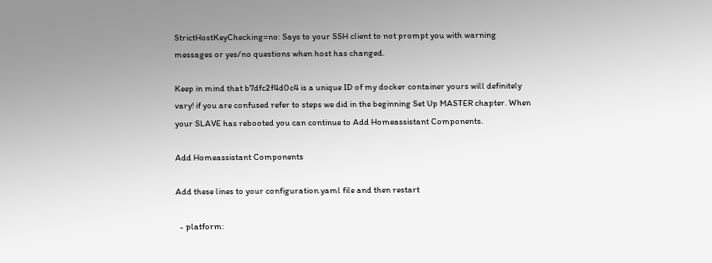StrictHostKeyChecking=no: Says to your SSH client to not prompt you with warning messages or yes/no questions when host has changed.

Keep in mind that b7dfc2f4d0c4 is a unique ID of my docker container yours will definitely vary! if you are confused refer to steps we did in the beginning Set Up MASTER chapter. When your SLAVE has rebooted you can continue to Add Homeassistant Components.

Add Homeassistant Components

Add these lines to your configuration.yaml file and then restart

  - platform: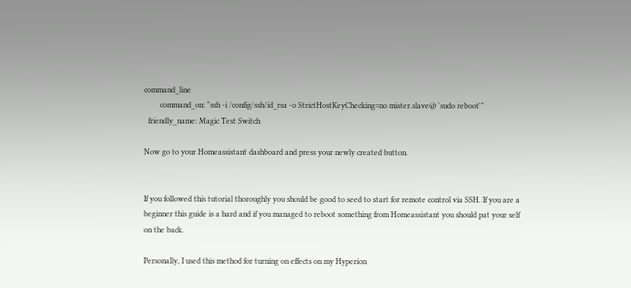command_line
        command_on: "ssh -i /config/ssh/id_rsa -o StrictHostKeyChecking=no mister.slave@ 'sudo reboot'"
  friendly_name: Magic Test Switch

Now go to your Homeassistant dashboard and press your newly created button.


If you followed this tutorial thoroughly you should be good to seed to start for remote control via SSH. If you are a beginner this guide is a hard and if you managed to reboot something from Homeassistant you should pat your self on the back.

Personally, I used this method for turning on effects on my Hyperion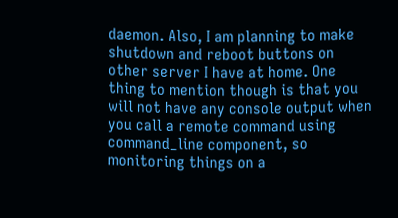daemon. Also, I am planning to make shutdown and reboot buttons on other server I have at home. One thing to mention though is that you will not have any console output when you call a remote command using command_line component, so monitoring things on a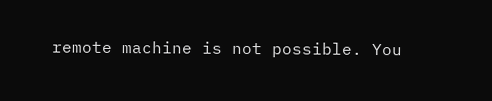remote machine is not possible. You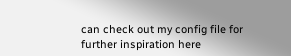can check out my config file for further inspiration here